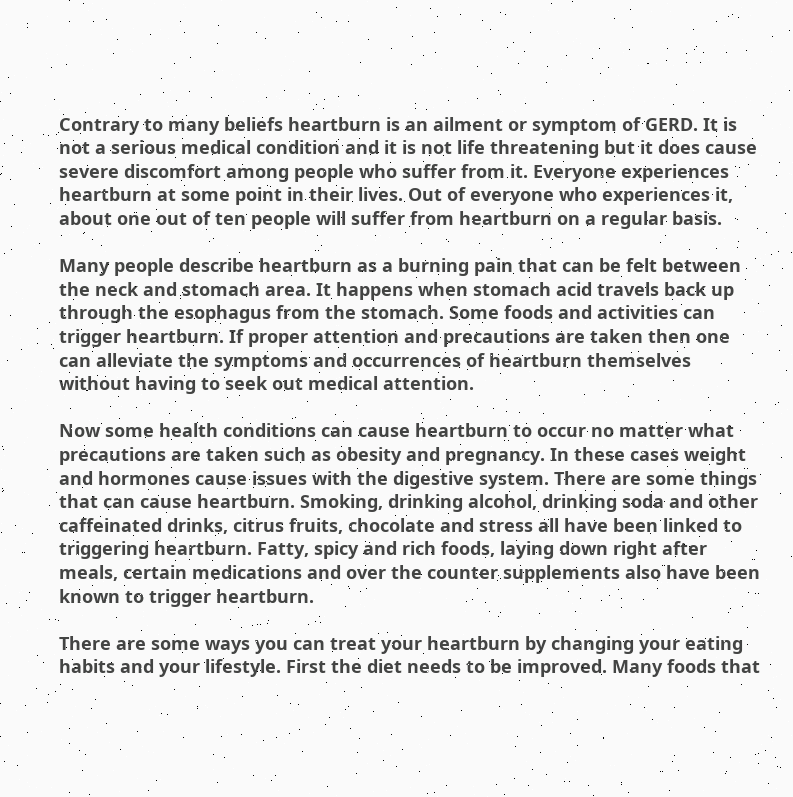Contrary to many beliefs heartburn is an ailment or symptom of GERD. It is not a serious medical condition and it is not life threatening but it does cause severe discomfort among people who suffer from it. Everyone experiences heartburn at some point in their lives. Out of everyone who experiences it, about one out of ten people will suffer from heartburn on a regular basis.

Many people describe heartburn as a burning pain that can be felt between the neck and stomach area. It happens when stomach acid travels back up through the esophagus from the stomach. Some foods and activities can trigger heartburn. If proper attention and precautions are taken then one can alleviate the symptoms and occurrences of heartburn themselves without having to seek out medical attention.

Now some health conditions can cause heartburn to occur no matter what precautions are taken such as obesity and pregnancy. In these cases weight and hormones cause issues with the digestive system. There are some things that can cause heartburn. Smoking, drinking alcohol, drinking soda and other caffeinated drinks, citrus fruits, chocolate and stress all have been linked to triggering heartburn. Fatty, spicy and rich foods, laying down right after meals, certain medications and over the counter supplements also have been known to trigger heartburn.

There are some ways you can treat your heartburn by changing your eating habits and your lifestyle. First the diet needs to be improved. Many foods that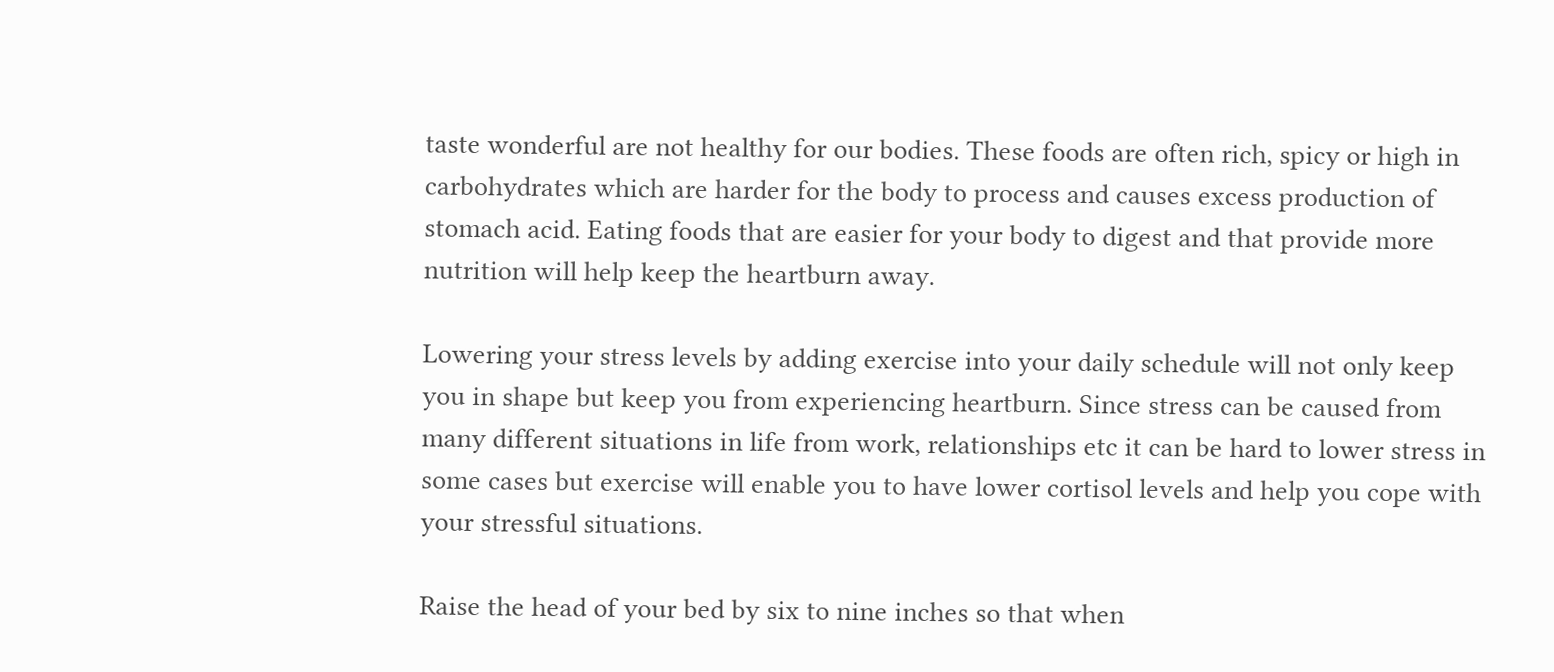taste wonderful are not healthy for our bodies. These foods are often rich, spicy or high in carbohydrates which are harder for the body to process and causes excess production of stomach acid. Eating foods that are easier for your body to digest and that provide more nutrition will help keep the heartburn away.

Lowering your stress levels by adding exercise into your daily schedule will not only keep you in shape but keep you from experiencing heartburn. Since stress can be caused from many different situations in life from work, relationships etc it can be hard to lower stress in some cases but exercise will enable you to have lower cortisol levels and help you cope with your stressful situations.

Raise the head of your bed by six to nine inches so that when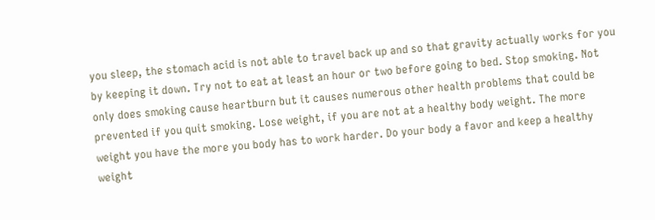you sleep, the stomach acid is not able to travel back up and so that gravity actually works for you by keeping it down. Try not to eat at least an hour or two before going to bed. Stop smoking. Not only does smoking cause heartburn but it causes numerous other health problems that could be prevented if you quit smoking. Lose weight, if you are not at a healthy body weight. The more weight you have the more you body has to work harder. Do your body a favor and keep a healthy weight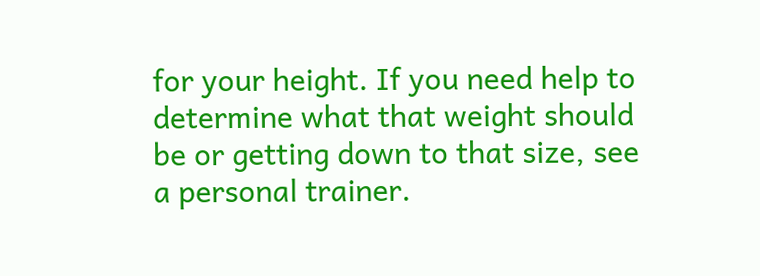for your height. If you need help to determine what that weight should be or getting down to that size, see a personal trainer.